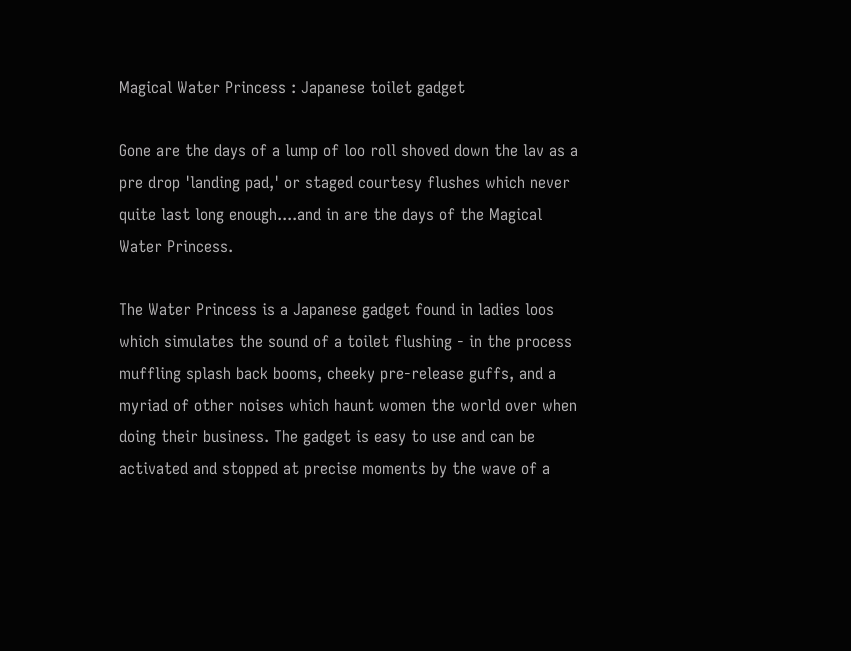Magical Water Princess : Japanese toilet gadget

Gone are the days of a lump of loo roll shoved down the lav as a pre drop 'landing pad,' or staged courtesy flushes which never quite last long enough....and in are the days of the Magical Water Princess.

The Water Princess is a Japanese gadget found in ladies loos which simulates the sound of a toilet flushing - in the process muffling splash back booms, cheeky pre-release guffs, and a myriad of other noises which haunt women the world over when doing their business. The gadget is easy to use and can be activated and stopped at precise moments by the wave of a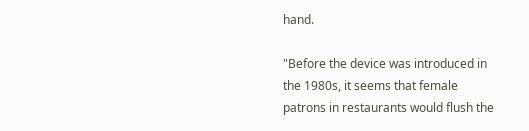hand.

"Before the device was introduced in the 1980s, it seems that female patrons in restaurants would flush the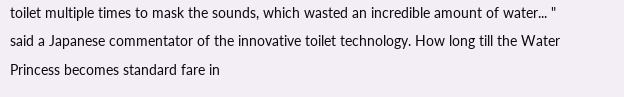toilet multiple times to mask the sounds, which wasted an incredible amount of water... " said a Japanese commentator of the innovative toilet technology. How long till the Water Princess becomes standard fare in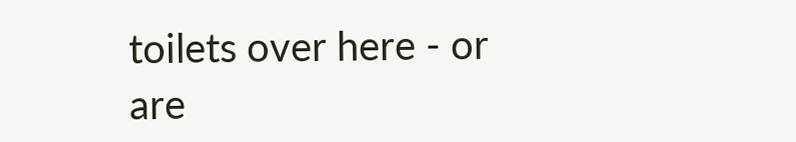toilets over here - or are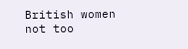British women not too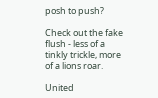posh to push?

Check out the fake flush - less of a tinkly trickle, more of a lions roar.

United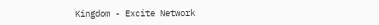Kingdom - Excite Network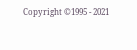Copyright ©1995 - 2021